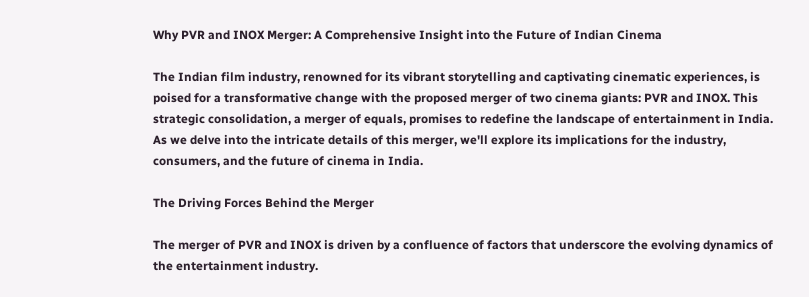Why PVR and INOX Merger: A Comprehensive Insight into the Future of Indian Cinema

The Indian film industry, renowned for its vibrant storytelling and captivating cinematic experiences, is poised for a transformative change with the proposed merger of two cinema giants: PVR and INOX. This strategic consolidation, a merger of equals, promises to redefine the landscape of entertainment in India. As we delve into the intricate details of this merger, we'll explore its implications for the industry, consumers, and the future of cinema in India.

The Driving Forces Behind the Merger

The merger of PVR and INOX is driven by a confluence of factors that underscore the evolving dynamics of the entertainment industry.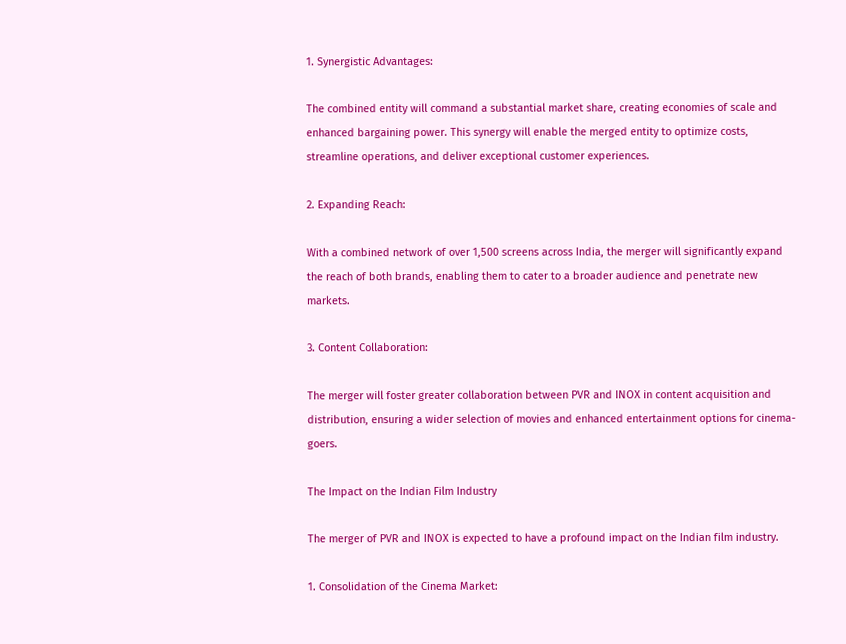1. Synergistic Advantages:

The combined entity will command a substantial market share, creating economies of scale and enhanced bargaining power. This synergy will enable the merged entity to optimize costs, streamline operations, and deliver exceptional customer experiences.

2. Expanding Reach:

With a combined network of over 1,500 screens across India, the merger will significantly expand the reach of both brands, enabling them to cater to a broader audience and penetrate new markets.

3. Content Collaboration:

The merger will foster greater collaboration between PVR and INOX in content acquisition and distribution, ensuring a wider selection of movies and enhanced entertainment options for cinema-goers.

The Impact on the Indian Film Industry

The merger of PVR and INOX is expected to have a profound impact on the Indian film industry.

1. Consolidation of the Cinema Market: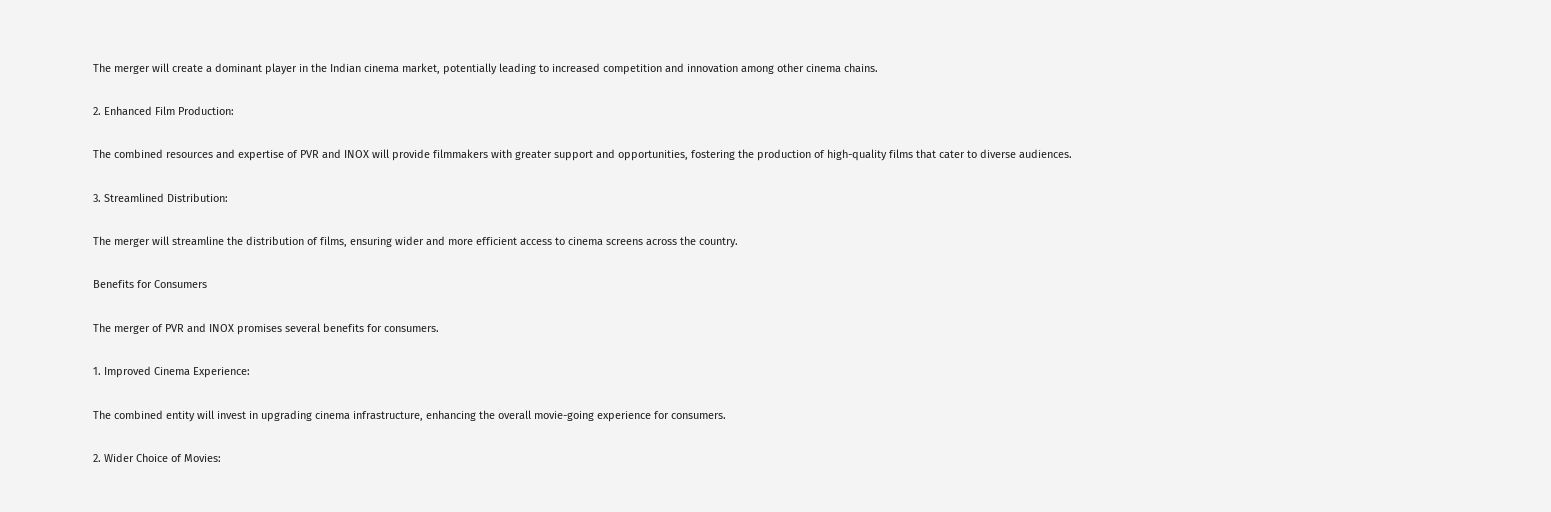The merger will create a dominant player in the Indian cinema market, potentially leading to increased competition and innovation among other cinema chains.

2. Enhanced Film Production:

The combined resources and expertise of PVR and INOX will provide filmmakers with greater support and opportunities, fostering the production of high-quality films that cater to diverse audiences.

3. Streamlined Distribution:

The merger will streamline the distribution of films, ensuring wider and more efficient access to cinema screens across the country.

Benefits for Consumers

The merger of PVR and INOX promises several benefits for consumers.

1. Improved Cinema Experience:

The combined entity will invest in upgrading cinema infrastructure, enhancing the overall movie-going experience for consumers.

2. Wider Choice of Movies: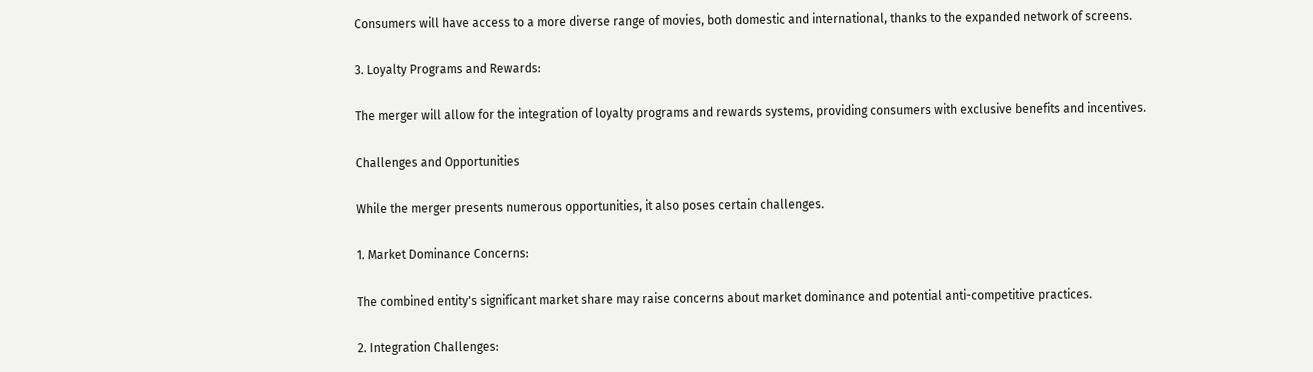Consumers will have access to a more diverse range of movies, both domestic and international, thanks to the expanded network of screens.

3. Loyalty Programs and Rewards:

The merger will allow for the integration of loyalty programs and rewards systems, providing consumers with exclusive benefits and incentives.

Challenges and Opportunities

While the merger presents numerous opportunities, it also poses certain challenges.

1. Market Dominance Concerns:

The combined entity's significant market share may raise concerns about market dominance and potential anti-competitive practices.

2. Integration Challenges: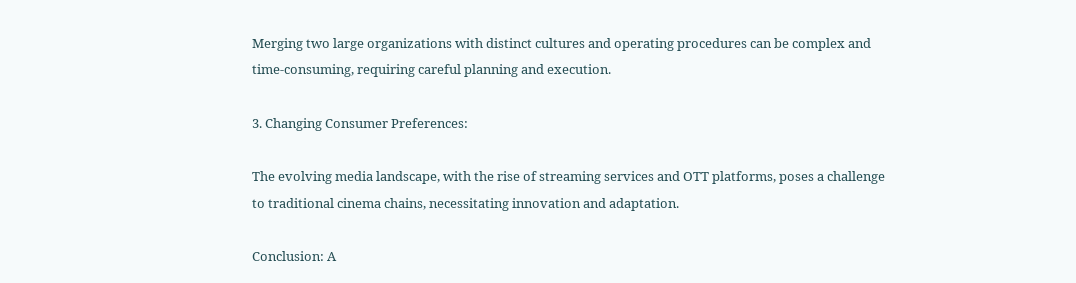Merging two large organizations with distinct cultures and operating procedures can be complex and time-consuming, requiring careful planning and execution.

3. Changing Consumer Preferences:

The evolving media landscape, with the rise of streaming services and OTT platforms, poses a challenge to traditional cinema chains, necessitating innovation and adaptation.

Conclusion: A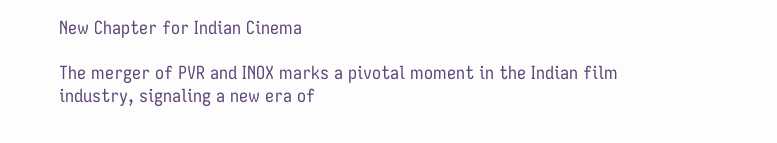New Chapter for Indian Cinema

The merger of PVR and INOX marks a pivotal moment in the Indian film industry, signaling a new era of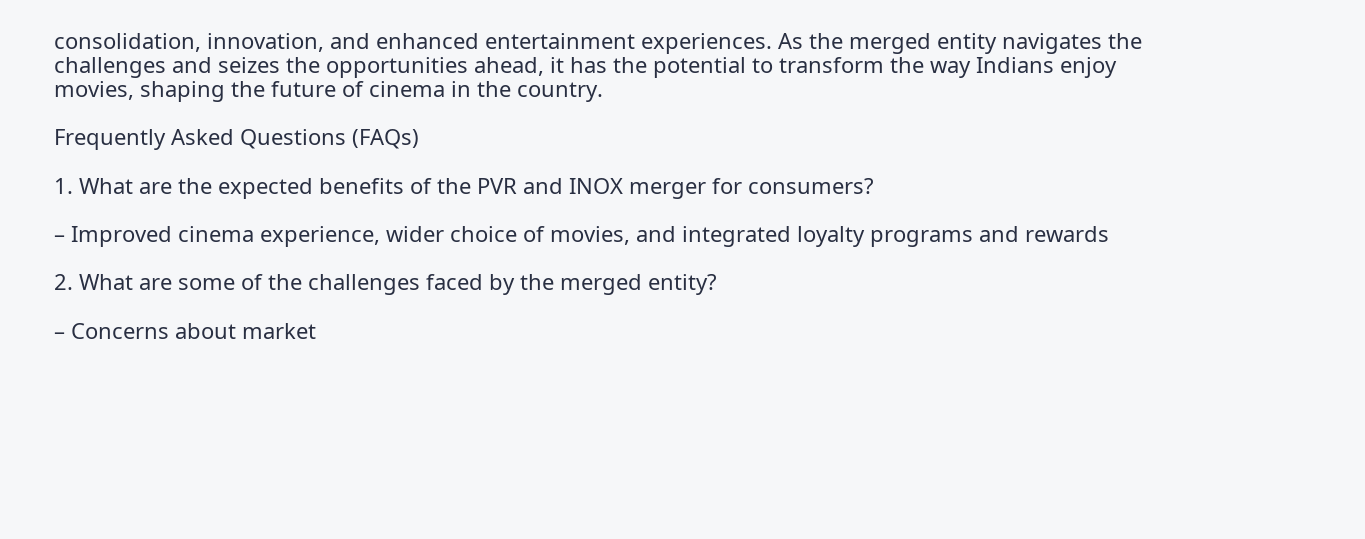consolidation, innovation, and enhanced entertainment experiences. As the merged entity navigates the challenges and seizes the opportunities ahead, it has the potential to transform the way Indians enjoy movies, shaping the future of cinema in the country.

Frequently Asked Questions (FAQs)

1. What are the expected benefits of the PVR and INOX merger for consumers?

– Improved cinema experience, wider choice of movies, and integrated loyalty programs and rewards

2. What are some of the challenges faced by the merged entity?

– Concerns about market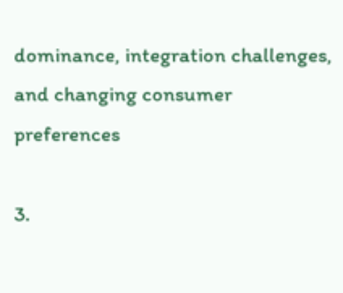dominance, integration challenges, and changing consumer preferences

3.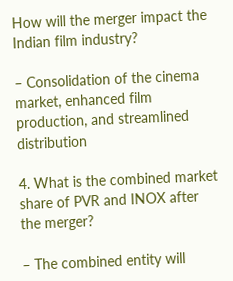How will the merger impact the Indian film industry?

– Consolidation of the cinema market, enhanced film production, and streamlined distribution

4. What is the combined market share of PVR and INOX after the merger?

– The combined entity will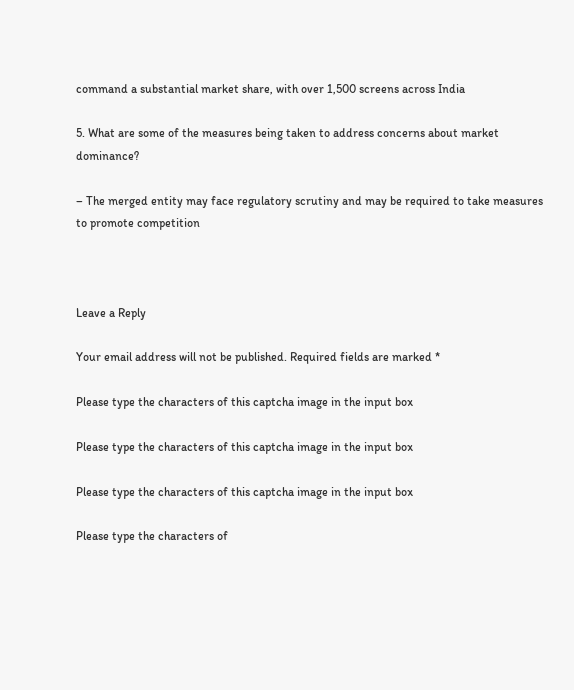command a substantial market share, with over 1,500 screens across India

5. What are some of the measures being taken to address concerns about market dominance?

– The merged entity may face regulatory scrutiny and may be required to take measures to promote competition



Leave a Reply

Your email address will not be published. Required fields are marked *

Please type the characters of this captcha image in the input box

Please type the characters of this captcha image in the input box

Please type the characters of this captcha image in the input box

Please type the characters of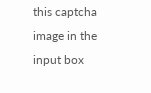this captcha image in the input box